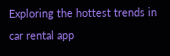Exploring the hottest trends in car rental app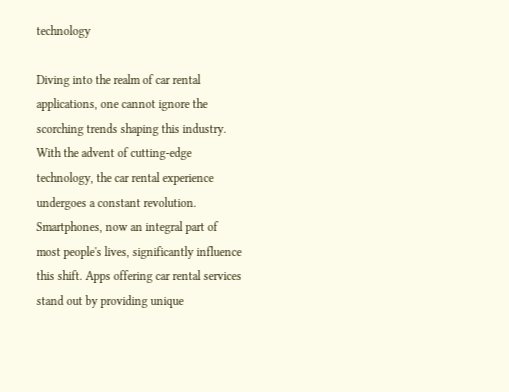technology

Diving into the realm of car rental applications, one cannot ignore the scorching trends shaping this industry. With the advent of cutting-edge technology, the car rental experience undergoes a constant revolution. Smartphones, now an integral part of most people's lives, significantly influence this shift. Apps offering car rental services stand out by providing unique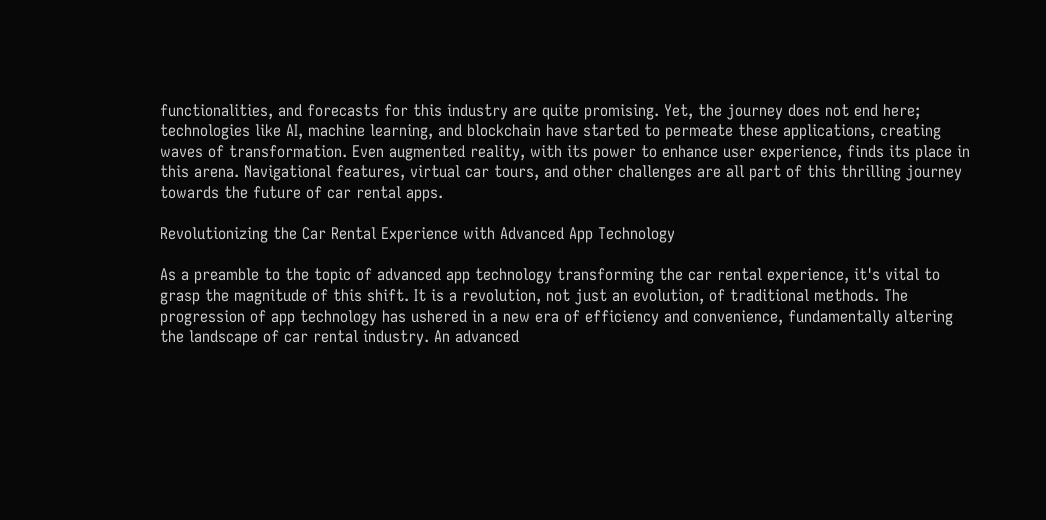functionalities, and forecasts for this industry are quite promising. Yet, the journey does not end here; technologies like AI, machine learning, and blockchain have started to permeate these applications, creating waves of transformation. Even augmented reality, with its power to enhance user experience, finds its place in this arena. Navigational features, virtual car tours, and other challenges are all part of this thrilling journey towards the future of car rental apps.

Revolutionizing the Car Rental Experience with Advanced App Technology

As a preamble to the topic of advanced app technology transforming the car rental experience, it's vital to grasp the magnitude of this shift. It is a revolution, not just an evolution, of traditional methods. The progression of app technology has ushered in a new era of efficiency and convenience, fundamentally altering the landscape of car rental industry. An advanced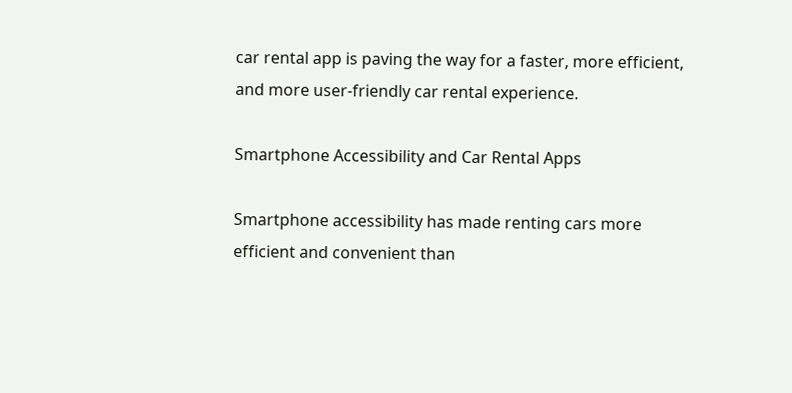car rental app is paving the way for a faster, more efficient, and more user-friendly car rental experience.

Smartphone Accessibility and Car Rental Apps

Smartphone accessibility has made renting cars more efficient and convenient than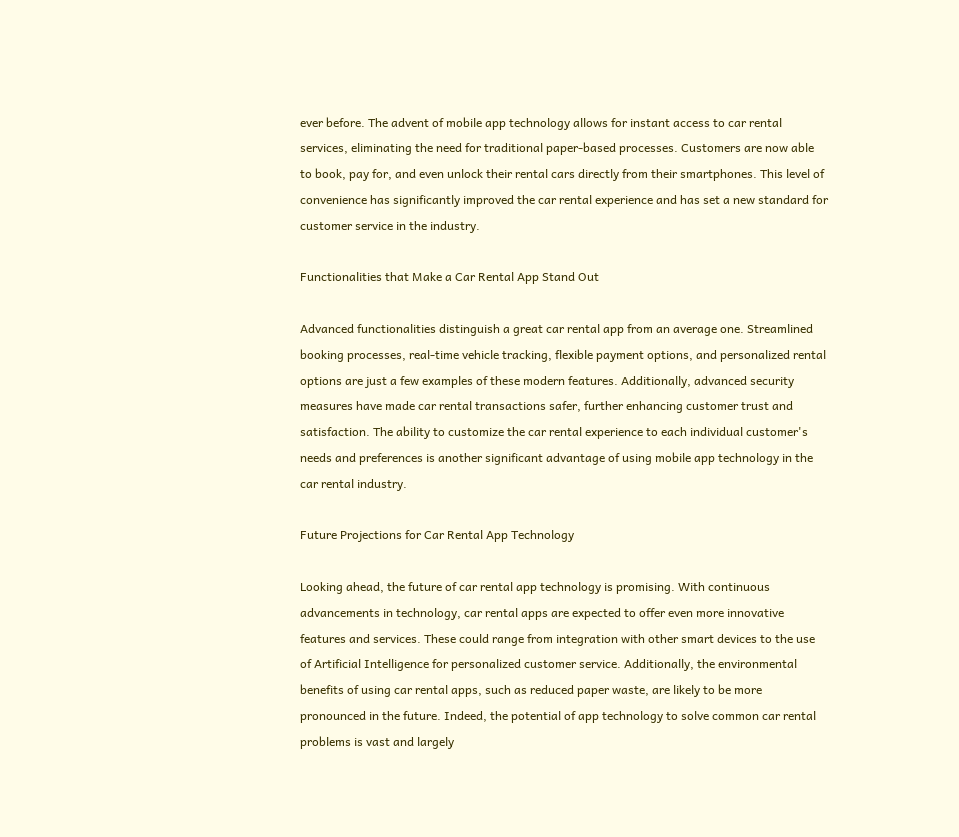ever before. The advent of mobile app technology allows for instant access to car rental services, eliminating the need for traditional paper-based processes. Customers are now able to book, pay for, and even unlock their rental cars directly from their smartphones. This level of convenience has significantly improved the car rental experience and has set a new standard for customer service in the industry.

Functionalities that Make a Car Rental App Stand Out

Advanced functionalities distinguish a great car rental app from an average one. Streamlined booking processes, real-time vehicle tracking, flexible payment options, and personalized rental options are just a few examples of these modern features. Additionally, advanced security measures have made car rental transactions safer, further enhancing customer trust and satisfaction. The ability to customize the car rental experience to each individual customer's needs and preferences is another significant advantage of using mobile app technology in the car rental industry.

Future Projections for Car Rental App Technology

Looking ahead, the future of car rental app technology is promising. With continuous advancements in technology, car rental apps are expected to offer even more innovative features and services. These could range from integration with other smart devices to the use of Artificial Intelligence for personalized customer service. Additionally, the environmental benefits of using car rental apps, such as reduced paper waste, are likely to be more pronounced in the future. Indeed, the potential of app technology to solve common car rental problems is vast and largely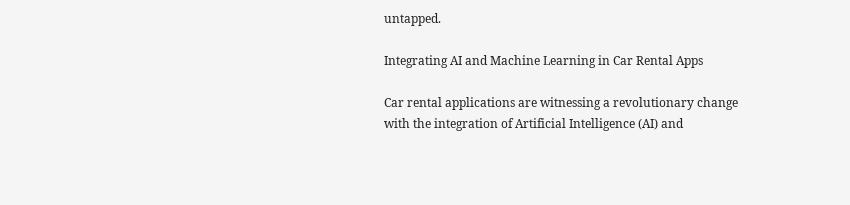untapped.

Integrating AI and Machine Learning in Car Rental Apps

Car rental applications are witnessing a revolutionary change with the integration of Artificial Intelligence (AI) and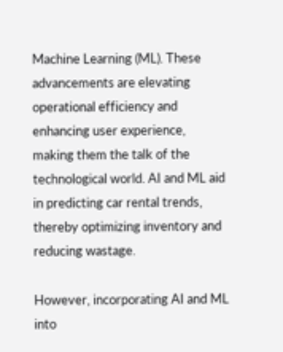Machine Learning (ML). These advancements are elevating operational efficiency and enhancing user experience, making them the talk of the technological world. AI and ML aid in predicting car rental trends, thereby optimizing inventory and reducing wastage.

However, incorporating AI and ML into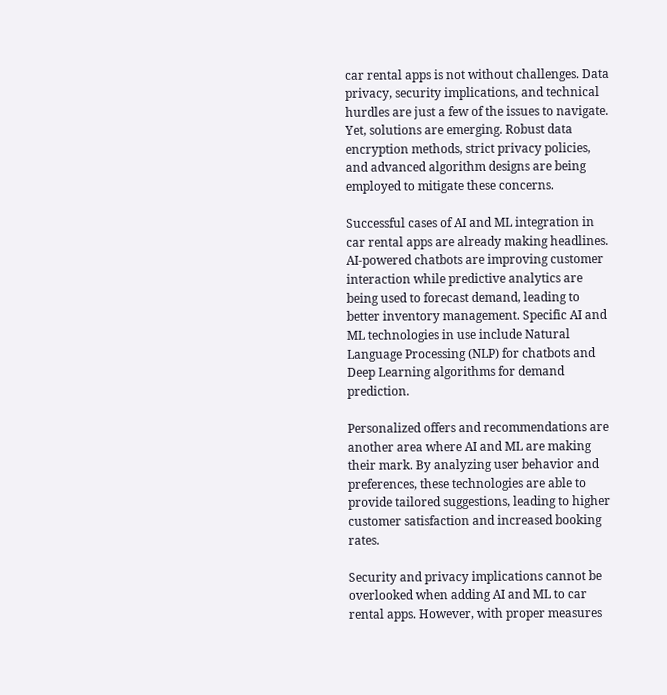car rental apps is not without challenges. Data privacy, security implications, and technical hurdles are just a few of the issues to navigate. Yet, solutions are emerging. Robust data encryption methods, strict privacy policies, and advanced algorithm designs are being employed to mitigate these concerns.

Successful cases of AI and ML integration in car rental apps are already making headlines. AI-powered chatbots are improving customer interaction while predictive analytics are being used to forecast demand, leading to better inventory management. Specific AI and ML technologies in use include Natural Language Processing (NLP) for chatbots and Deep Learning algorithms for demand prediction.

Personalized offers and recommendations are another area where AI and ML are making their mark. By analyzing user behavior and preferences, these technologies are able to provide tailored suggestions, leading to higher customer satisfaction and increased booking rates.

Security and privacy implications cannot be overlooked when adding AI and ML to car rental apps. However, with proper measures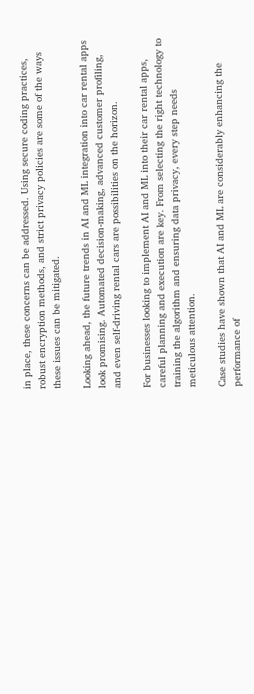in place, these concerns can be addressed. Using secure coding practices, robust encryption methods, and strict privacy policies are some of the ways these issues can be mitigated.

Looking ahead, the future trends in AI and ML integration into car rental apps look promising. Automated decision-making, advanced customer profiling, and even self-driving rental cars are possibilities on the horizon.

For businesses looking to implement AI and ML into their car rental apps, careful planning and execution are key. From selecting the right technology to training the algorithm and ensuring data privacy, every step needs meticulous attention.

Case studies have shown that AI and ML are considerably enhancing the performance of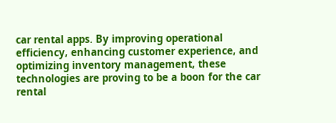car rental apps. By improving operational efficiency, enhancing customer experience, and optimizing inventory management, these technologies are proving to be a boon for the car rental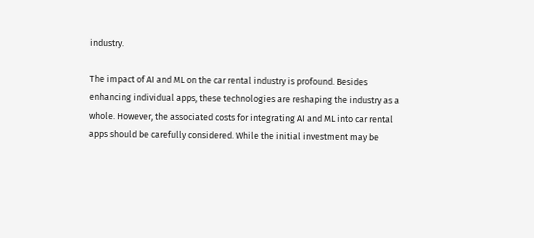industry.

The impact of AI and ML on the car rental industry is profound. Besides enhancing individual apps, these technologies are reshaping the industry as a whole. However, the associated costs for integrating AI and ML into car rental apps should be carefully considered. While the initial investment may be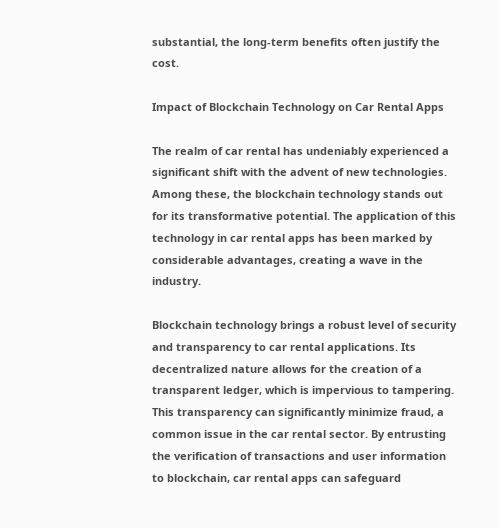substantial, the long-term benefits often justify the cost.

Impact of Blockchain Technology on Car Rental Apps

The realm of car rental has undeniably experienced a significant shift with the advent of new technologies. Among these, the blockchain technology stands out for its transformative potential. The application of this technology in car rental apps has been marked by considerable advantages, creating a wave in the industry.

Blockchain technology brings a robust level of security and transparency to car rental applications. Its decentralized nature allows for the creation of a transparent ledger, which is impervious to tampering. This transparency can significantly minimize fraud, a common issue in the car rental sector. By entrusting the verification of transactions and user information to blockchain, car rental apps can safeguard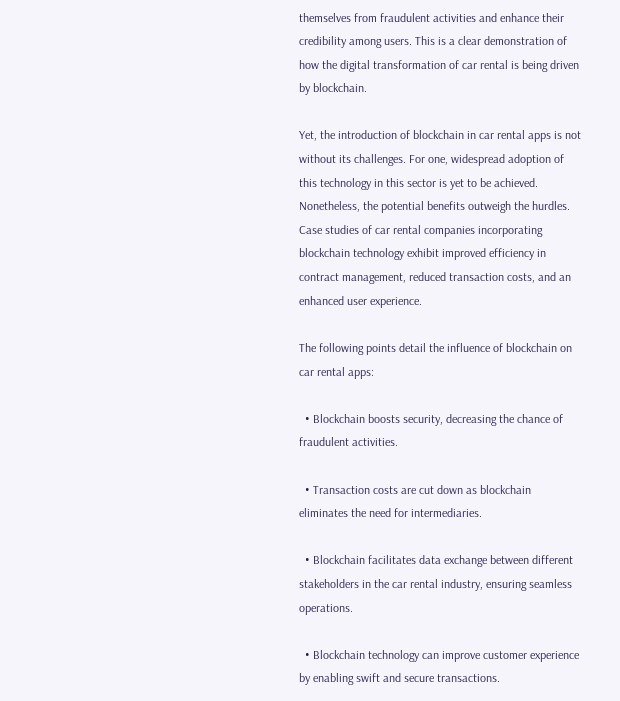themselves from fraudulent activities and enhance their credibility among users. This is a clear demonstration of how the digital transformation of car rental is being driven by blockchain.

Yet, the introduction of blockchain in car rental apps is not without its challenges. For one, widespread adoption of this technology in this sector is yet to be achieved. Nonetheless, the potential benefits outweigh the hurdles. Case studies of car rental companies incorporating blockchain technology exhibit improved efficiency in contract management, reduced transaction costs, and an enhanced user experience.

The following points detail the influence of blockchain on car rental apps:

  • Blockchain boosts security, decreasing the chance of fraudulent activities.

  • Transaction costs are cut down as blockchain eliminates the need for intermediaries.

  • Blockchain facilitates data exchange between different stakeholders in the car rental industry, ensuring seamless operations.

  • Blockchain technology can improve customer experience by enabling swift and secure transactions.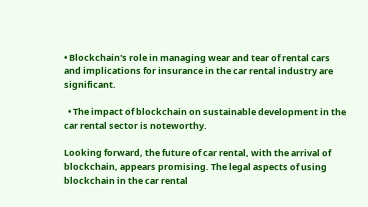• Blockchain's role in managing wear and tear of rental cars and implications for insurance in the car rental industry are significant.

  • The impact of blockchain on sustainable development in the car rental sector is noteworthy.

Looking forward, the future of car rental, with the arrival of blockchain, appears promising. The legal aspects of using blockchain in the car rental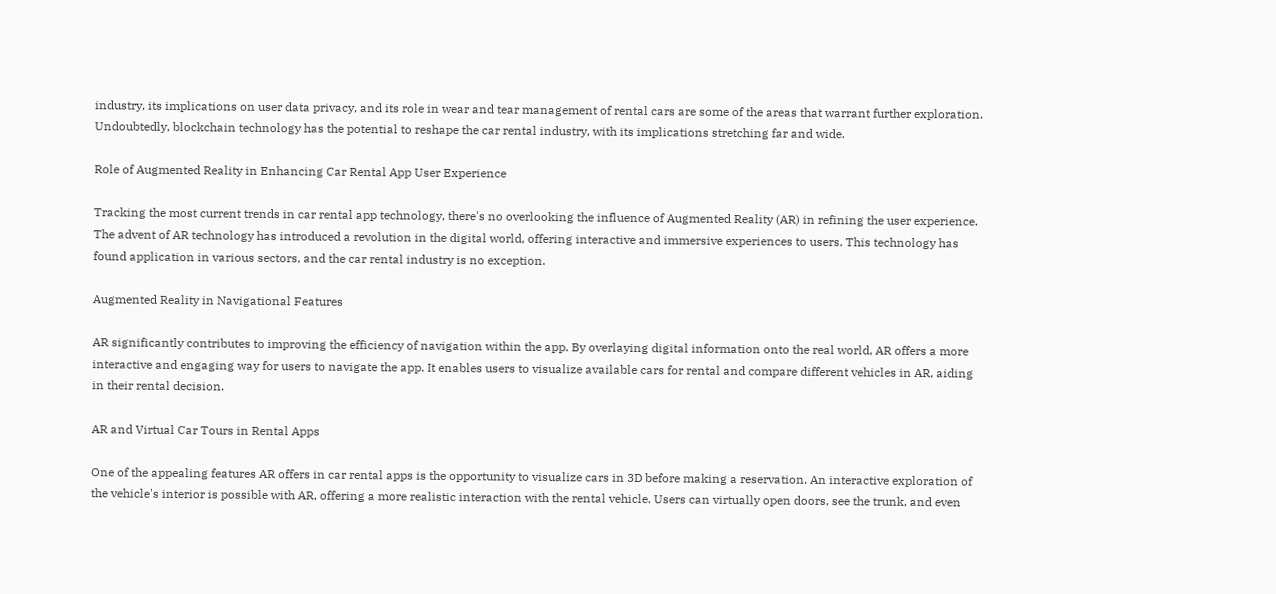industry, its implications on user data privacy, and its role in wear and tear management of rental cars are some of the areas that warrant further exploration. Undoubtedly, blockchain technology has the potential to reshape the car rental industry, with its implications stretching far and wide.

Role of Augmented Reality in Enhancing Car Rental App User Experience

Tracking the most current trends in car rental app technology, there's no overlooking the influence of Augmented Reality (AR) in refining the user experience. The advent of AR technology has introduced a revolution in the digital world, offering interactive and immersive experiences to users. This technology has found application in various sectors, and the car rental industry is no exception.

Augmented Reality in Navigational Features

AR significantly contributes to improving the efficiency of navigation within the app. By overlaying digital information onto the real world, AR offers a more interactive and engaging way for users to navigate the app. It enables users to visualize available cars for rental and compare different vehicles in AR, aiding in their rental decision.

AR and Virtual Car Tours in Rental Apps

One of the appealing features AR offers in car rental apps is the opportunity to visualize cars in 3D before making a reservation. An interactive exploration of the vehicle's interior is possible with AR, offering a more realistic interaction with the rental vehicle. Users can virtually open doors, see the trunk, and even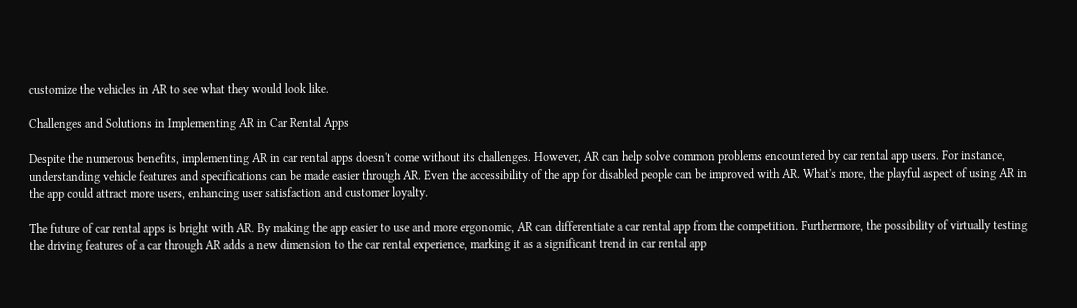customize the vehicles in AR to see what they would look like.

Challenges and Solutions in Implementing AR in Car Rental Apps

Despite the numerous benefits, implementing AR in car rental apps doesn't come without its challenges. However, AR can help solve common problems encountered by car rental app users. For instance, understanding vehicle features and specifications can be made easier through AR. Even the accessibility of the app for disabled people can be improved with AR. What's more, the playful aspect of using AR in the app could attract more users, enhancing user satisfaction and customer loyalty.

The future of car rental apps is bright with AR. By making the app easier to use and more ergonomic, AR can differentiate a car rental app from the competition. Furthermore, the possibility of virtually testing the driving features of a car through AR adds a new dimension to the car rental experience, marking it as a significant trend in car rental app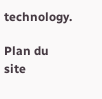technology.

Plan du site